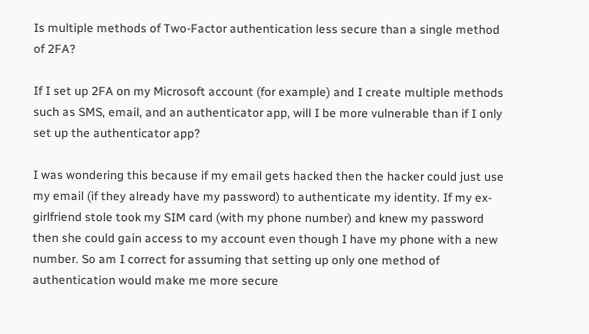Is multiple methods of Two-Factor authentication less secure than a single method of 2FA?

If I set up 2FA on my Microsoft account (for example) and I create multiple methods such as SMS, email, and an authenticator app, will I be more vulnerable than if I only set up the authenticator app?

I was wondering this because if my email gets hacked then the hacker could just use my email (if they already have my password) to authenticate my identity. If my ex-girlfriend stole took my SIM card (with my phone number) and knew my password then she could gain access to my account even though I have my phone with a new number. So am I correct for assuming that setting up only one method of authentication would make me more secure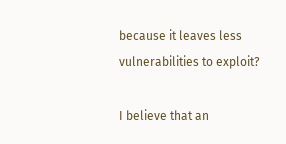because it leaves less vulnerabilities to exploit?

I believe that an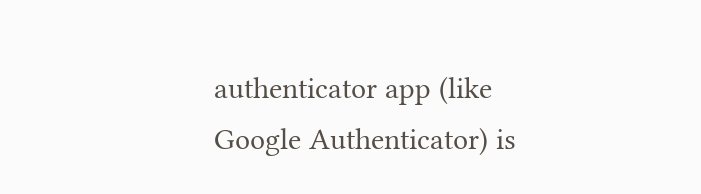authenticator app (like Google Authenticator) is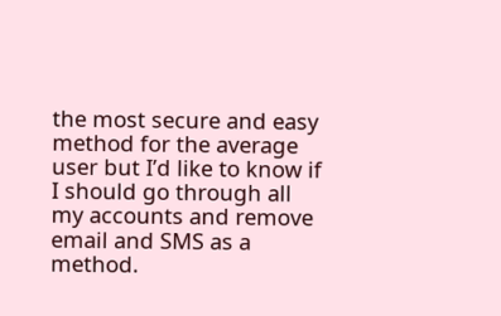the most secure and easy method for the average user but I’d like to know if I should go through all my accounts and remove email and SMS as a method.